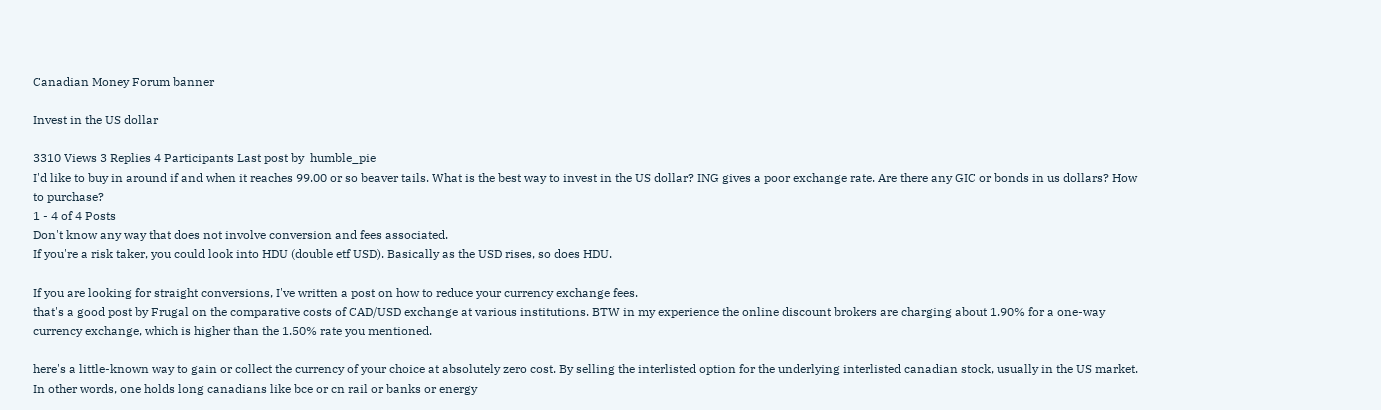Canadian Money Forum banner

Invest in the US dollar

3310 Views 3 Replies 4 Participants Last post by  humble_pie
I'd like to buy in around if and when it reaches 99.00 or so beaver tails. What is the best way to invest in the US dollar? ING gives a poor exchange rate. Are there any GIC or bonds in us dollars? How to purchase?
1 - 4 of 4 Posts
Don't know any way that does not involve conversion and fees associated.
If you're a risk taker, you could look into HDU (double etf USD). Basically as the USD rises, so does HDU.

If you are looking for straight conversions, I've written a post on how to reduce your currency exchange fees.
that's a good post by Frugal on the comparative costs of CAD/USD exchange at various institutions. BTW in my experience the online discount brokers are charging about 1.90% for a one-way currency exchange, which is higher than the 1.50% rate you mentioned.

here's a little-known way to gain or collect the currency of your choice at absolutely zero cost. By selling the interlisted option for the underlying interlisted canadian stock, usually in the US market. In other words, one holds long canadians like bce or cn rail or banks or energy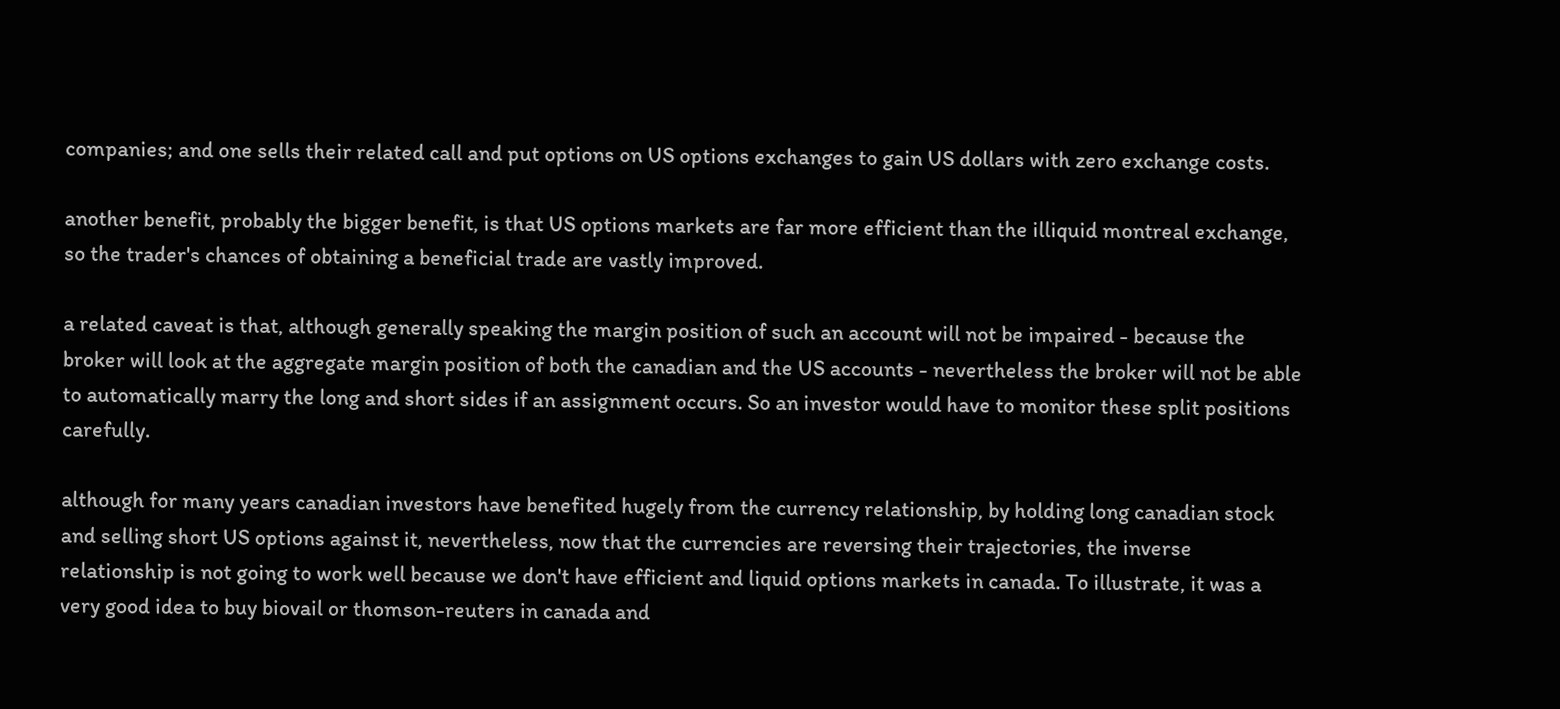companies; and one sells their related call and put options on US options exchanges to gain US dollars with zero exchange costs.

another benefit, probably the bigger benefit, is that US options markets are far more efficient than the illiquid montreal exchange, so the trader's chances of obtaining a beneficial trade are vastly improved.

a related caveat is that, although generally speaking the margin position of such an account will not be impaired - because the broker will look at the aggregate margin position of both the canadian and the US accounts - nevertheless the broker will not be able to automatically marry the long and short sides if an assignment occurs. So an investor would have to monitor these split positions carefully.

although for many years canadian investors have benefited hugely from the currency relationship, by holding long canadian stock and selling short US options against it, nevertheless, now that the currencies are reversing their trajectories, the inverse relationship is not going to work well because we don't have efficient and liquid options markets in canada. To illustrate, it was a very good idea to buy biovail or thomson-reuters in canada and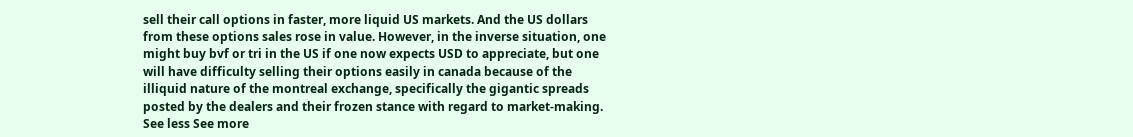sell their call options in faster, more liquid US markets. And the US dollars from these options sales rose in value. However, in the inverse situation, one might buy bvf or tri in the US if one now expects USD to appreciate, but one will have difficulty selling their options easily in canada because of the illiquid nature of the montreal exchange, specifically the gigantic spreads posted by the dealers and their frozen stance with regard to market-making.
See less See more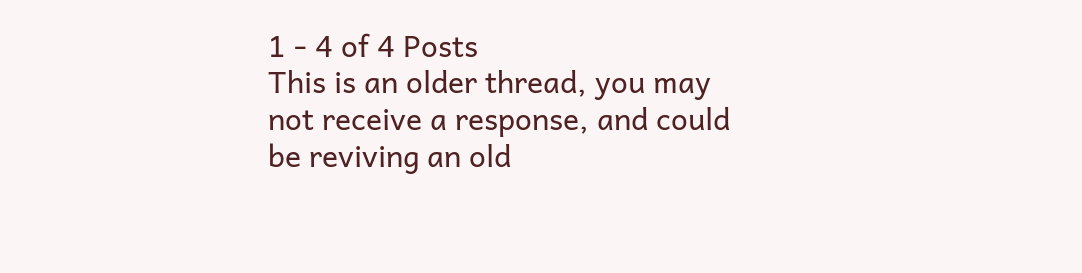1 - 4 of 4 Posts
This is an older thread, you may not receive a response, and could be reviving an old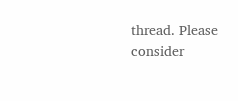thread. Please consider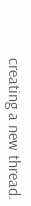creating a new thread.